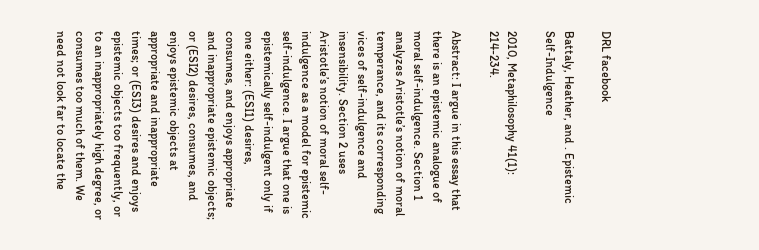DRL facebook

Battaly, Heather, and . Epistemic Self-Indulgence

2010, Metaphilosophy 41(1): 214-234.

Abstract: I argue in this essay that there is an epistemic analogue of moral self-indulgence. Section 1 analyzes Aristotle’s notion of moral temperance, and its corresponding vices of self-indulgence and insensibility. Section 2 uses Aristotle’s notion of moral self-indulgence as a model for epistemic self-indulgence. I argue that one is epistemically self-indulgent only if one either: (ESI1) desires, consumes, and enjoys appropriate and inappropriate epistemic objects; or (ESI2) desires, consumes, and enjoys epistemic objects at appropriate and inappropriate times; or (ESI3) desires and enjoys epistemic objects too frequently, or to an inappropriately high degree, or consumes too much of them. We need not look far to locate the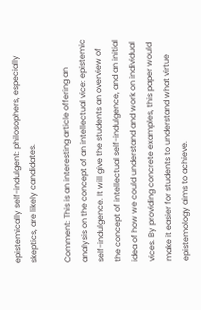epistemically self-indulgent: philosophers, especially skeptics, are likely candidates.

Comment: This is an interesting article offering an analysis on the concept of an intellectual vice: epistemic self-indulgence. It will give the students an overview of the concept of intellectual self-indulgence, and an initial idea of how we could understand and work on individual vices. By providing concrete examples, this paper would make it easier for students to understand what virtue epistemology aims to achieve.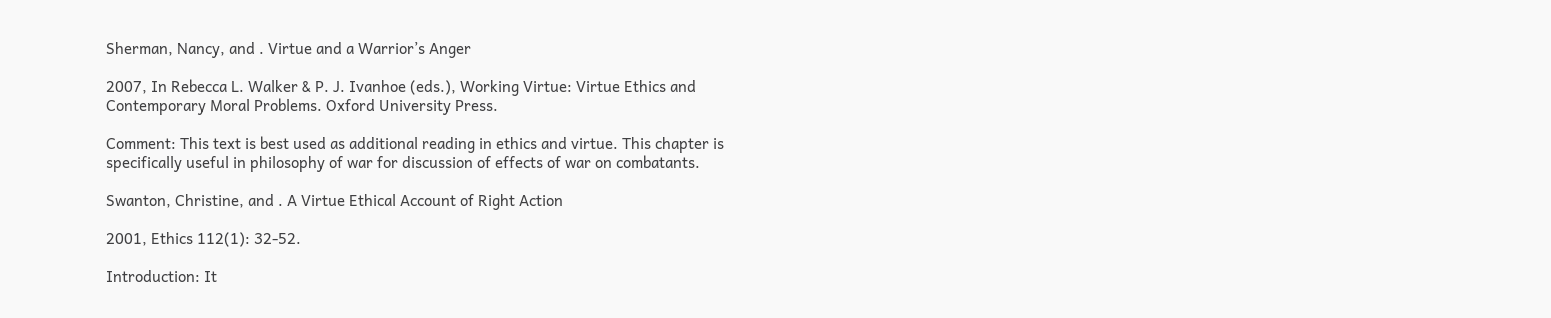Sherman, Nancy, and . Virtue and a Warrior’s Anger

2007, In Rebecca L. Walker & P. J. Ivanhoe (eds.), Working Virtue: Virtue Ethics and Contemporary Moral Problems. Oxford University Press.

Comment: This text is best used as additional reading in ethics and virtue. This chapter is specifically useful in philosophy of war for discussion of effects of war on combatants.

Swanton, Christine, and . A Virtue Ethical Account of Right Action

2001, Ethics 112(1): 32-52.

Introduction: It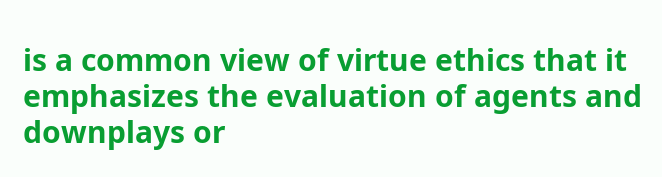is a common view of virtue ethics that it emphasizes the evaluation of agents and downplays or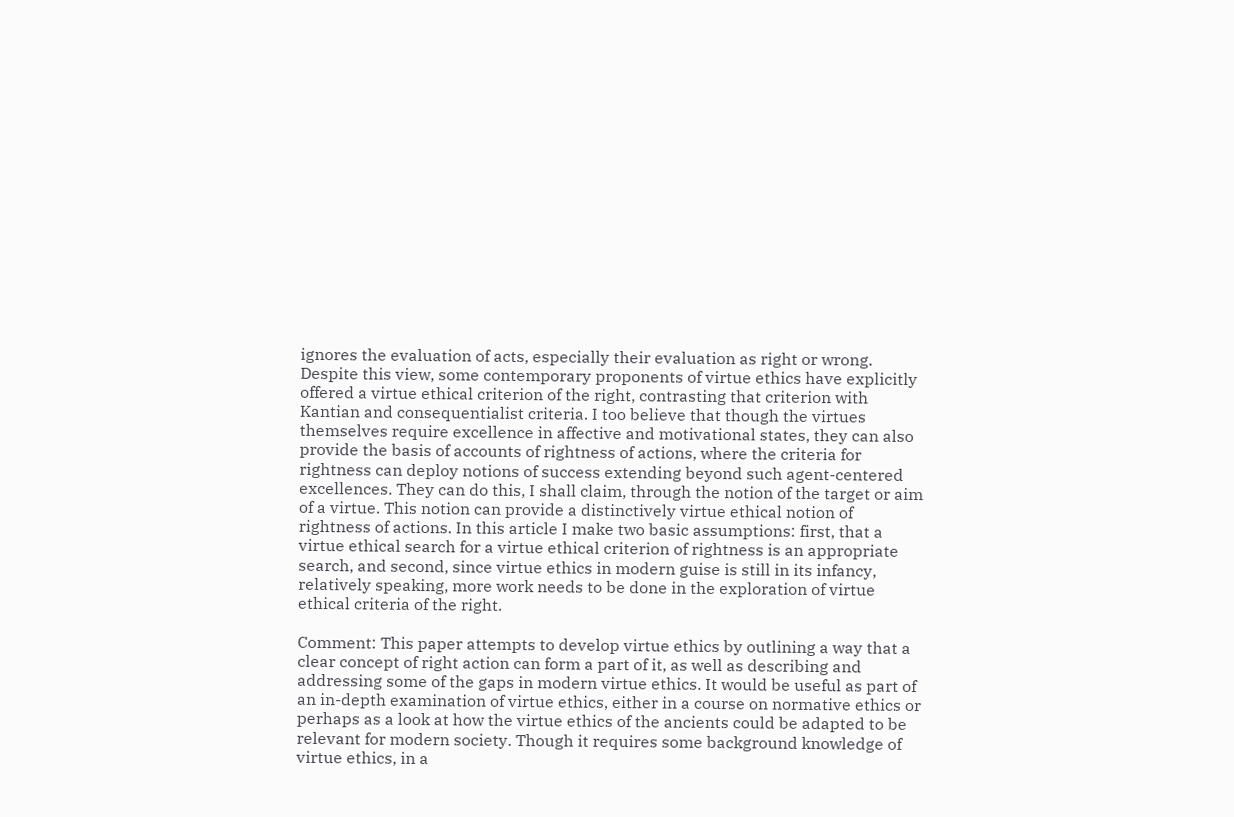ignores the evaluation of acts, especially their evaluation as right or wrong. Despite this view, some contemporary proponents of virtue ethics have explicitly offered a virtue ethical criterion of the right, contrasting that criterion with Kantian and consequentialist criteria. I too believe that though the virtues themselves require excellence in affective and motivational states, they can also provide the basis of accounts of rightness of actions, where the criteria for rightness can deploy notions of success extending beyond such agent-centered excellences. They can do this, I shall claim, through the notion of the target or aim of a virtue. This notion can provide a distinctively virtue ethical notion of rightness of actions. In this article I make two basic assumptions: first, that a virtue ethical search for a virtue ethical criterion of rightness is an appropriate search, and second, since virtue ethics in modern guise is still in its infancy, relatively speaking, more work needs to be done in the exploration of virtue ethical criteria of the right.

Comment: This paper attempts to develop virtue ethics by outlining a way that a clear concept of right action can form a part of it, as well as describing and addressing some of the gaps in modern virtue ethics. It would be useful as part of an in-depth examination of virtue ethics, either in a course on normative ethics or perhaps as a look at how the virtue ethics of the ancients could be adapted to be relevant for modern society. Though it requires some background knowledge of virtue ethics, in a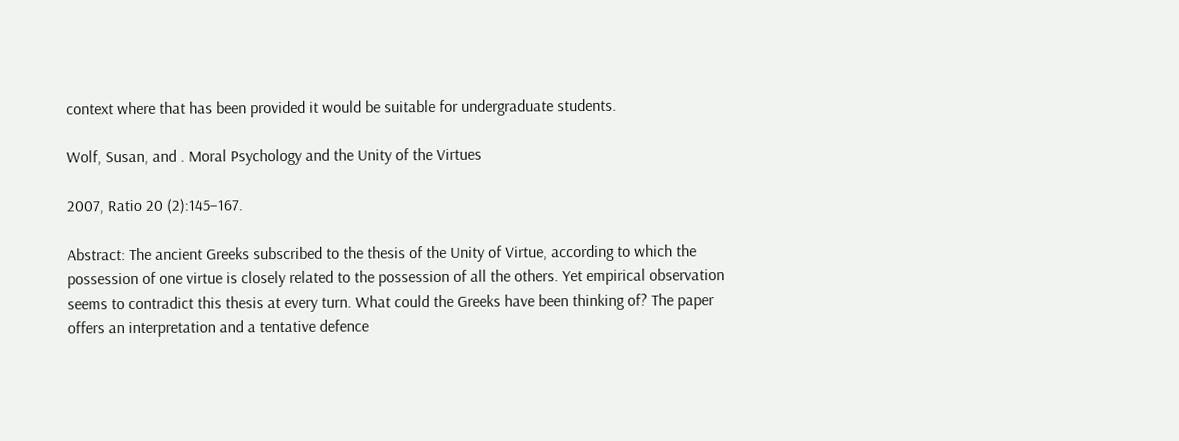context where that has been provided it would be suitable for undergraduate students.

Wolf, Susan, and . Moral Psychology and the Unity of the Virtues

2007, Ratio 20 (2):145–167.

Abstract: The ancient Greeks subscribed to the thesis of the Unity of Virtue, according to which the possession of one virtue is closely related to the possession of all the others. Yet empirical observation seems to contradict this thesis at every turn. What could the Greeks have been thinking of? The paper offers an interpretation and a tentative defence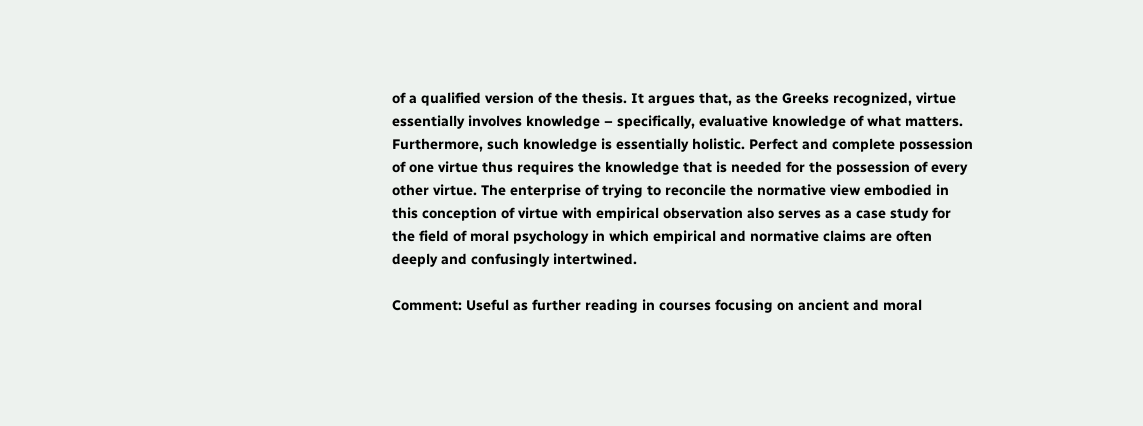of a qualified version of the thesis. It argues that, as the Greeks recognized, virtue essentially involves knowledge – specifically, evaluative knowledge of what matters. Furthermore, such knowledge is essentially holistic. Perfect and complete possession of one virtue thus requires the knowledge that is needed for the possession of every other virtue. The enterprise of trying to reconcile the normative view embodied in this conception of virtue with empirical observation also serves as a case study for the field of moral psychology in which empirical and normative claims are often deeply and confusingly intertwined.

Comment: Useful as further reading in courses focusing on ancient and moral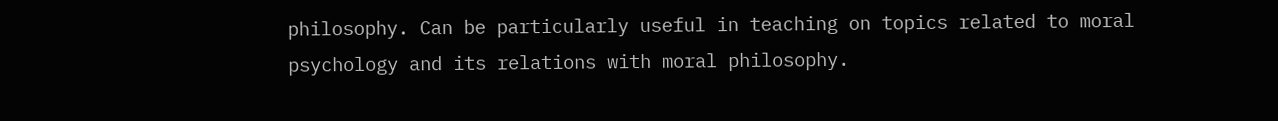philosophy. Can be particularly useful in teaching on topics related to moral psychology and its relations with moral philosophy.